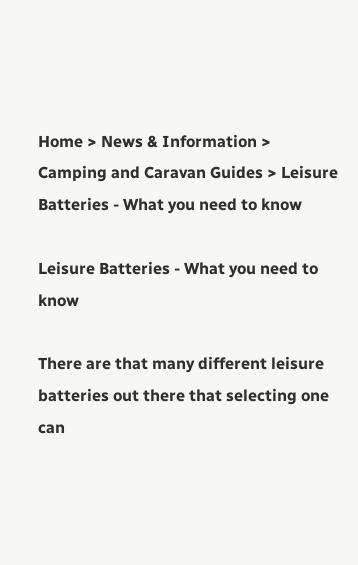Home > News & Information > Camping and Caravan Guides > Leisure Batteries - What you need to know

Leisure Batteries - What you need to know

There are that many different leisure batteries out there that selecting one can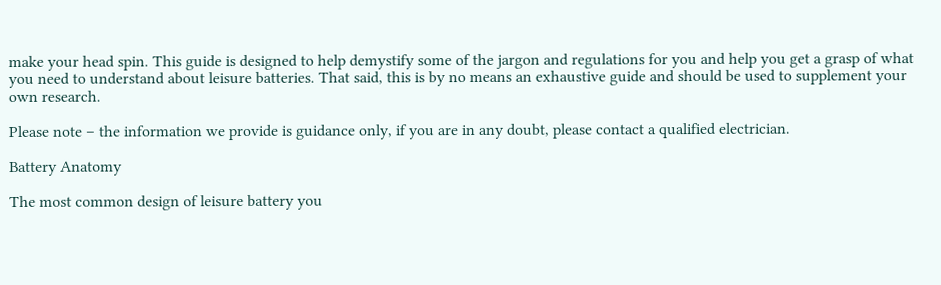make your head spin. This guide is designed to help demystify some of the jargon and regulations for you and help you get a grasp of what you need to understand about leisure batteries. That said, this is by no means an exhaustive guide and should be used to supplement your own research.

Please note – the information we provide is guidance only, if you are in any doubt, please contact a qualified electrician.

Battery Anatomy

The most common design of leisure battery you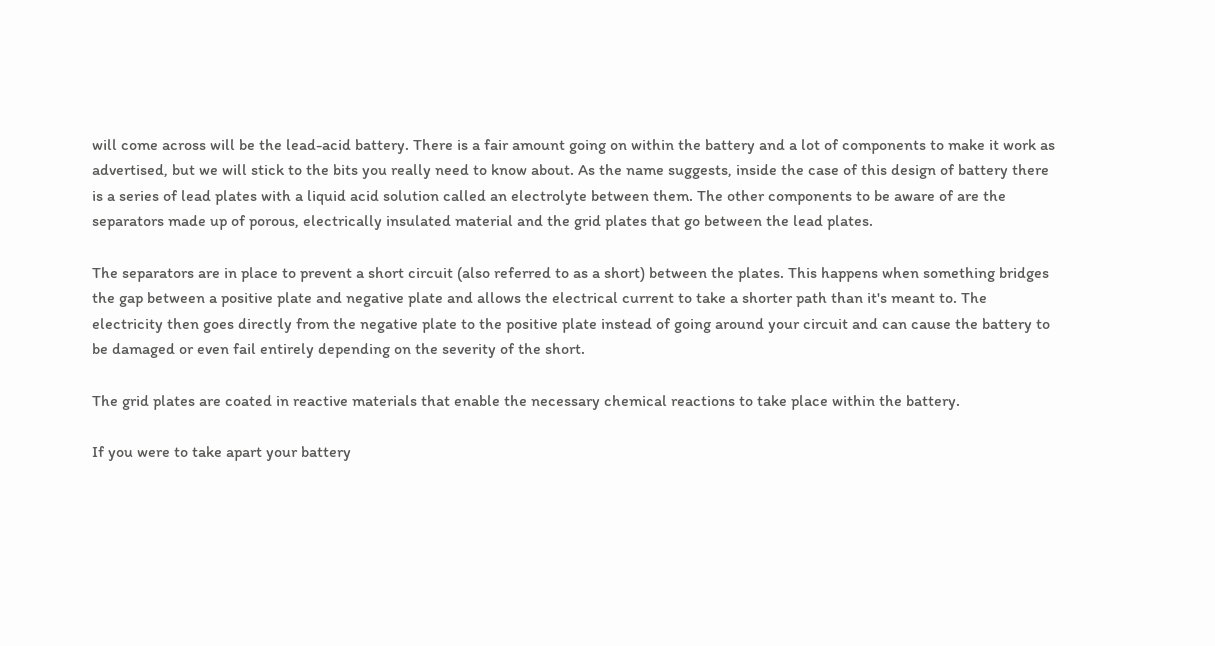will come across will be the lead-acid battery. There is a fair amount going on within the battery and a lot of components to make it work as advertised, but we will stick to the bits you really need to know about. As the name suggests, inside the case of this design of battery there is a series of lead plates with a liquid acid solution called an electrolyte between them. The other components to be aware of are the separators made up of porous, electrically insulated material and the grid plates that go between the lead plates.

The separators are in place to prevent a short circuit (also referred to as a short) between the plates. This happens when something bridges the gap between a positive plate and negative plate and allows the electrical current to take a shorter path than it's meant to. The electricity then goes directly from the negative plate to the positive plate instead of going around your circuit and can cause the battery to be damaged or even fail entirely depending on the severity of the short.

The grid plates are coated in reactive materials that enable the necessary chemical reactions to take place within the battery.

If you were to take apart your battery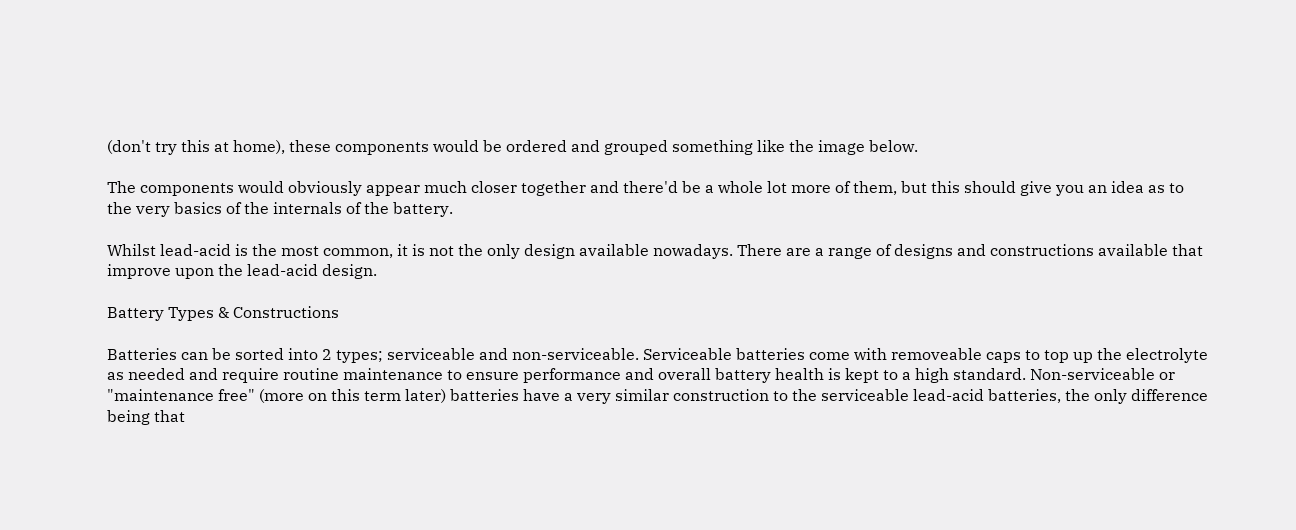(don't try this at home), these components would be ordered and grouped something like the image below.

The components would obviously appear much closer together and there'd be a whole lot more of them, but this should give you an idea as to the very basics of the internals of the battery.

Whilst lead-acid is the most common, it is not the only design available nowadays. There are a range of designs and constructions available that improve upon the lead-acid design.

Battery Types & Constructions

Batteries can be sorted into 2 types; serviceable and non-serviceable. Serviceable batteries come with removeable caps to top up the electrolyte as needed and require routine maintenance to ensure performance and overall battery health is kept to a high standard. Non-serviceable or "maintenance free" (more on this term later) batteries have a very similar construction to the serviceable lead-acid batteries, the only difference being that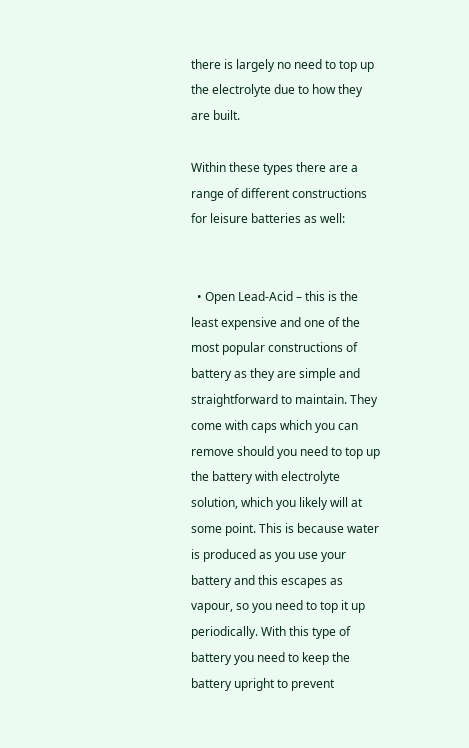there is largely no need to top up the electrolyte due to how they are built.

Within these types there are a range of different constructions for leisure batteries as well:


  • Open Lead-Acid – this is the least expensive and one of the most popular constructions of battery as they are simple and straightforward to maintain. They come with caps which you can remove should you need to top up the battery with electrolyte solution, which you likely will at some point. This is because water is produced as you use your battery and this escapes as vapour, so you need to top it up periodically. With this type of battery you need to keep the battery upright to prevent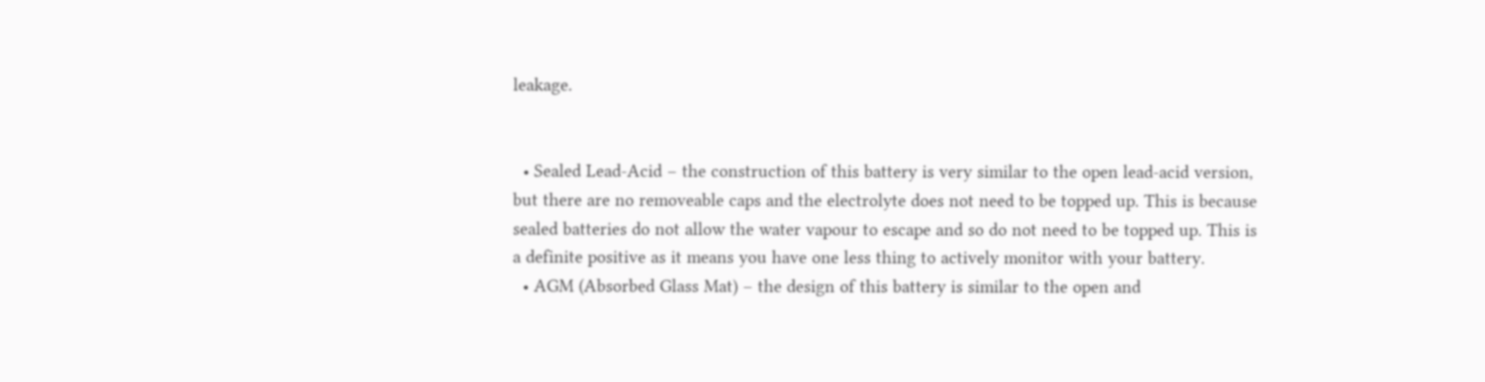leakage.


  • Sealed Lead-Acid – the construction of this battery is very similar to the open lead-acid version, but there are no removeable caps and the electrolyte does not need to be topped up. This is because sealed batteries do not allow the water vapour to escape and so do not need to be topped up. This is a definite positive as it means you have one less thing to actively monitor with your battery.
  • AGM (Absorbed Glass Mat) – the design of this battery is similar to the open and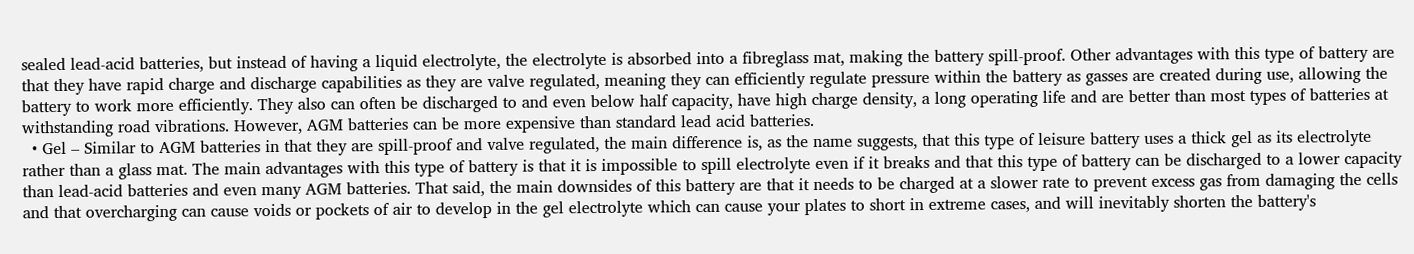sealed lead-acid batteries, but instead of having a liquid electrolyte, the electrolyte is absorbed into a fibreglass mat, making the battery spill-proof. Other advantages with this type of battery are that they have rapid charge and discharge capabilities as they are valve regulated, meaning they can efficiently regulate pressure within the battery as gasses are created during use, allowing the battery to work more efficiently. They also can often be discharged to and even below half capacity, have high charge density, a long operating life and are better than most types of batteries at withstanding road vibrations. However, AGM batteries can be more expensive than standard lead acid batteries.
  • Gel – Similar to AGM batteries in that they are spill-proof and valve regulated, the main difference is, as the name suggests, that this type of leisure battery uses a thick gel as its electrolyte rather than a glass mat. The main advantages with this type of battery is that it is impossible to spill electrolyte even if it breaks and that this type of battery can be discharged to a lower capacity than lead-acid batteries and even many AGM batteries. That said, the main downsides of this battery are that it needs to be charged at a slower rate to prevent excess gas from damaging the cells and that overcharging can cause voids or pockets of air to develop in the gel electrolyte which can cause your plates to short in extreme cases, and will inevitably shorten the battery's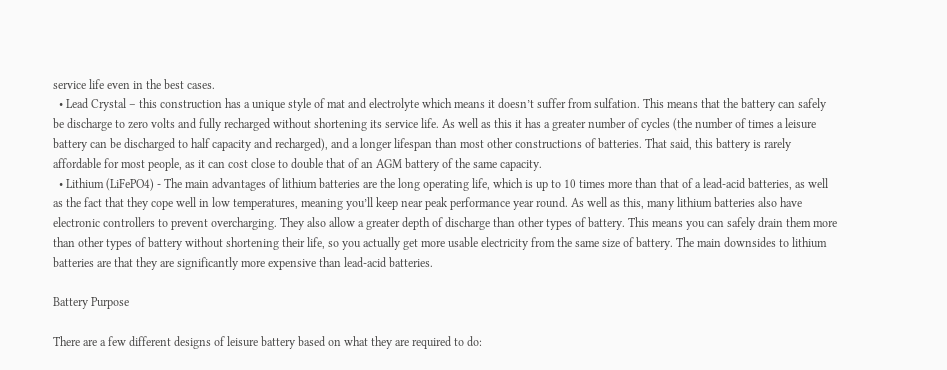service life even in the best cases.
  • Lead Crystal – this construction has a unique style of mat and electrolyte which means it doesn’t suffer from sulfation. This means that the battery can safely be discharge to zero volts and fully recharged without shortening its service life. As well as this it has a greater number of cycles (the number of times a leisure battery can be discharged to half capacity and recharged), and a longer lifespan than most other constructions of batteries. That said, this battery is rarely affordable for most people, as it can cost close to double that of an AGM battery of the same capacity.
  • Lithium (LiFePO4) - The main advantages of lithium batteries are the long operating life, which is up to 10 times more than that of a lead-acid batteries, as well as the fact that they cope well in low temperatures, meaning you’ll keep near peak performance year round. As well as this, many lithium batteries also have electronic controllers to prevent overcharging. They also allow a greater depth of discharge than other types of battery. This means you can safely drain them more than other types of battery without shortening their life, so you actually get more usable electricity from the same size of battery. The main downsides to lithium batteries are that they are significantly more expensive than lead-acid batteries.

Battery Purpose

There are a few different designs of leisure battery based on what they are required to do: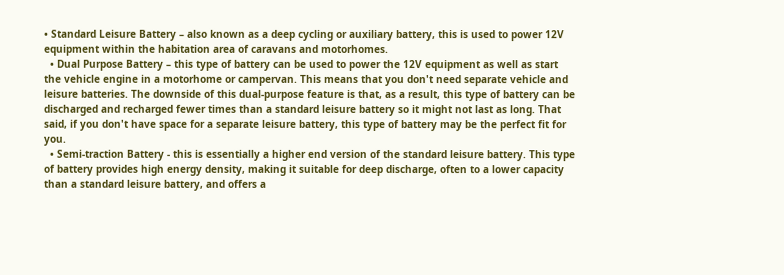• Standard Leisure Battery – also known as a deep cycling or auxiliary battery, this is used to power 12V equipment within the habitation area of caravans and motorhomes.
  • Dual Purpose Battery – this type of battery can be used to power the 12V equipment as well as start the vehicle engine in a motorhome or campervan. This means that you don't need separate vehicle and leisure batteries. The downside of this dual-purpose feature is that, as a result, this type of battery can be discharged and recharged fewer times than a standard leisure battery so it might not last as long. That said, if you don't have space for a separate leisure battery, this type of battery may be the perfect fit for you.
  • Semi-traction Battery - this is essentially a higher end version of the standard leisure battery. This type of battery provides high energy density, making it suitable for deep discharge, often to a lower capacity than a standard leisure battery, and offers a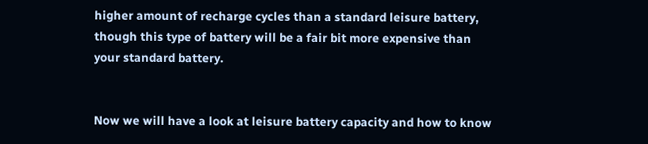higher amount of recharge cycles than a standard leisure battery, though this type of battery will be a fair bit more expensive than your standard battery.


Now we will have a look at leisure battery capacity and how to know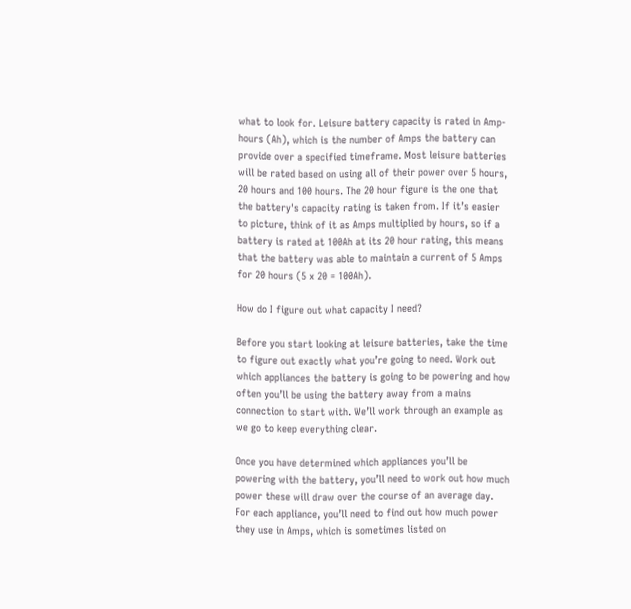what to look for. Leisure battery capacity is rated in Amp-hours (Ah), which is the number of Amps the battery can provide over a specified timeframe. Most leisure batteries will be rated based on using all of their power over 5 hours, 20 hours and 100 hours. The 20 hour figure is the one that the battery's capacity rating is taken from. If it’s easier to picture, think of it as Amps multiplied by hours, so if a battery is rated at 100Ah at its 20 hour rating, this means that the battery was able to maintain a current of 5 Amps for 20 hours (5 x 20 = 100Ah).

How do I figure out what capacity I need?

Before you start looking at leisure batteries, take the time to figure out exactly what you’re going to need. Work out which appliances the battery is going to be powering and how often you’ll be using the battery away from a mains connection to start with. We’ll work through an example as we go to keep everything clear.

Once you have determined which appliances you’ll be powering with the battery, you’ll need to work out how much power these will draw over the course of an average day. For each appliance, you’ll need to find out how much power they use in Amps, which is sometimes listed on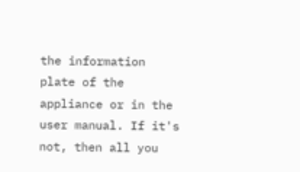the information plate of the appliance or in the user manual. If it's not, then all you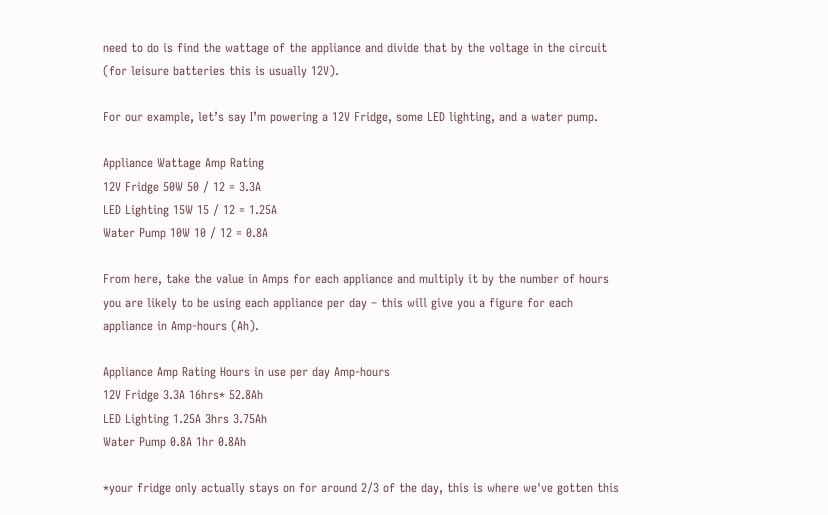need to do is find the wattage of the appliance and divide that by the voltage in the circuit (for leisure batteries this is usually 12V).

For our example, let’s say I’m powering a 12V Fridge, some LED lighting, and a water pump.

Appliance Wattage Amp Rating
12V Fridge 50W 50 / 12 = 3.3A
LED Lighting 15W 15 / 12 = 1.25A
Water Pump 10W 10 / 12 = 0.8A

From here, take the value in Amps for each appliance and multiply it by the number of hours you are likely to be using each appliance per day – this will give you a figure for each appliance in Amp-hours (Ah).

Appliance Amp Rating Hours in use per day Amp-hours
12V Fridge 3.3A 16hrs* 52.8Ah
LED Lighting 1.25A 3hrs 3.75Ah
Water Pump 0.8A 1hr 0.8Ah

*your fridge only actually stays on for around 2/3 of the day, this is where we've gotten this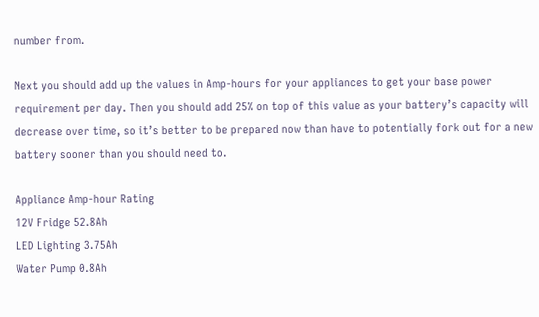number from.

Next you should add up the values in Amp-hours for your appliances to get your base power requirement per day. Then you should add 25% on top of this value as your battery’s capacity will decrease over time, so it’s better to be prepared now than have to potentially fork out for a new battery sooner than you should need to.

Appliance Amp-hour Rating
12V Fridge 52.8Ah
LED Lighting 3.75Ah
Water Pump 0.8Ah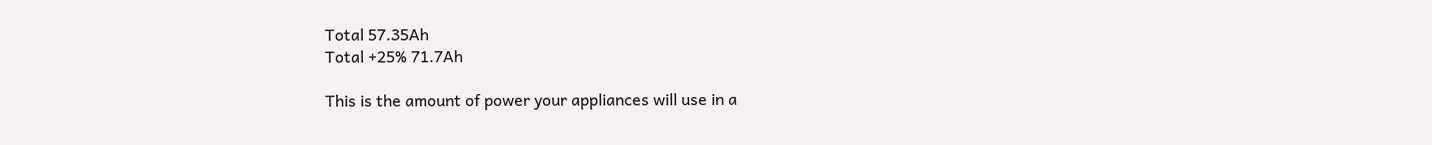Total 57.35Ah
Total +25% 71.7Ah

This is the amount of power your appliances will use in a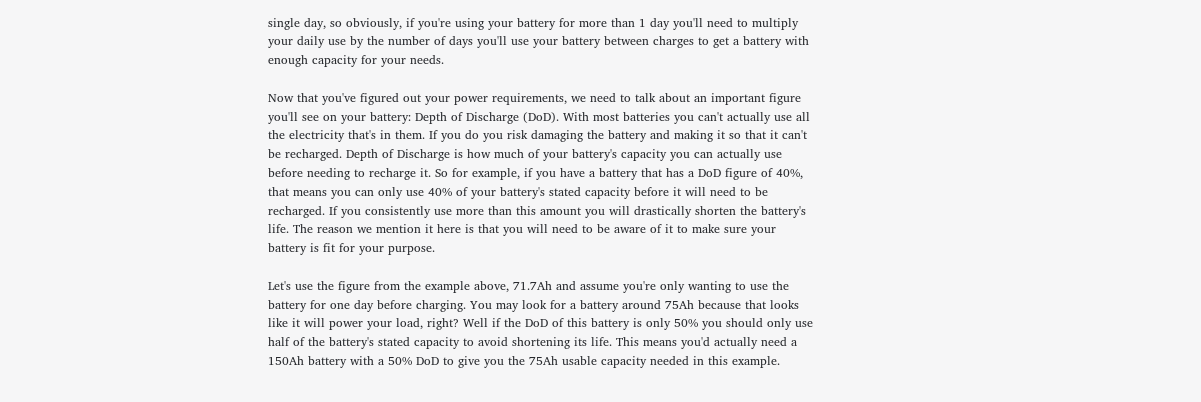single day, so obviously, if you're using your battery for more than 1 day you'll need to multiply your daily use by the number of days you'll use your battery between charges to get a battery with enough capacity for your needs.

Now that you've figured out your power requirements, we need to talk about an important figure you'll see on your battery: Depth of Discharge (DoD). With most batteries you can't actually use all the electricity that's in them. If you do you risk damaging the battery and making it so that it can't be recharged. Depth of Discharge is how much of your battery's capacity you can actually use before needing to recharge it. So for example, if you have a battery that has a DoD figure of 40%, that means you can only use 40% of your battery's stated capacity before it will need to be recharged. If you consistently use more than this amount you will drastically shorten the battery's life. The reason we mention it here is that you will need to be aware of it to make sure your battery is fit for your purpose.

Let's use the figure from the example above, 71.7Ah and assume you're only wanting to use the battery for one day before charging. You may look for a battery around 75Ah because that looks like it will power your load, right? Well if the DoD of this battery is only 50% you should only use half of the battery's stated capacity to avoid shortening its life. This means you'd actually need a 150Ah battery with a 50% DoD to give you the 75Ah usable capacity needed in this example.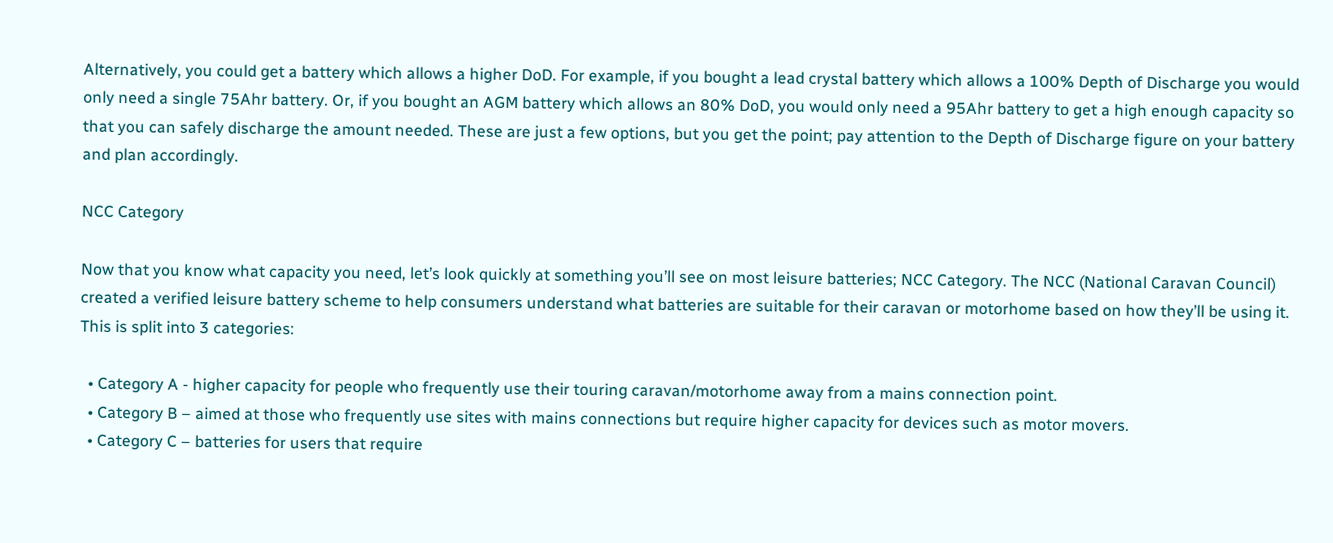Alternatively, you could get a battery which allows a higher DoD. For example, if you bought a lead crystal battery which allows a 100% Depth of Discharge you would only need a single 75Ahr battery. Or, if you bought an AGM battery which allows an 80% DoD, you would only need a 95Ahr battery to get a high enough capacity so that you can safely discharge the amount needed. These are just a few options, but you get the point; pay attention to the Depth of Discharge figure on your battery and plan accordingly.

NCC Category

Now that you know what capacity you need, let’s look quickly at something you’ll see on most leisure batteries; NCC Category. The NCC (National Caravan Council) created a verified leisure battery scheme to help consumers understand what batteries are suitable for their caravan or motorhome based on how they’ll be using it. This is split into 3 categories:

  • Category A - higher capacity for people who frequently use their touring caravan/motorhome away from a mains connection point.
  • Category B – aimed at those who frequently use sites with mains connections but require higher capacity for devices such as motor movers.
  • Category C – batteries for users that require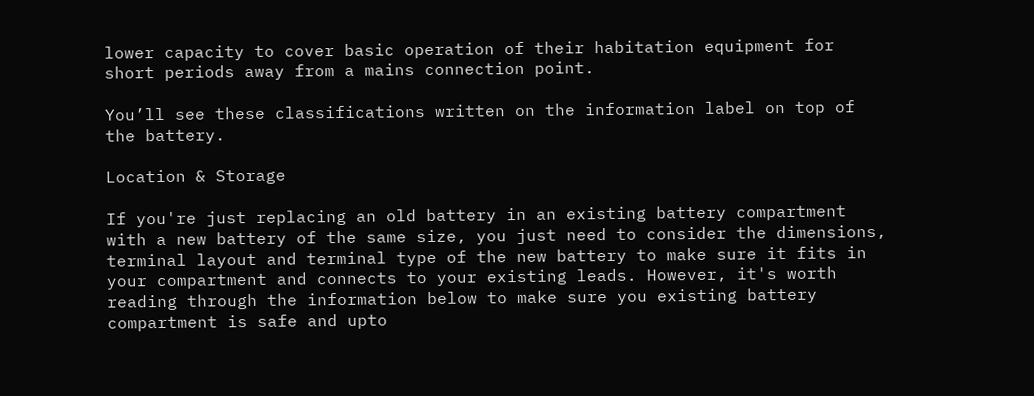lower capacity to cover basic operation of their habitation equipment for short periods away from a mains connection point.

You’ll see these classifications written on the information label on top of the battery.

Location & Storage

If you're just replacing an old battery in an existing battery compartment with a new battery of the same size, you just need to consider the dimensions, terminal layout and terminal type of the new battery to make sure it fits in your compartment and connects to your existing leads. However, it's worth reading through the information below to make sure you existing battery compartment is safe and upto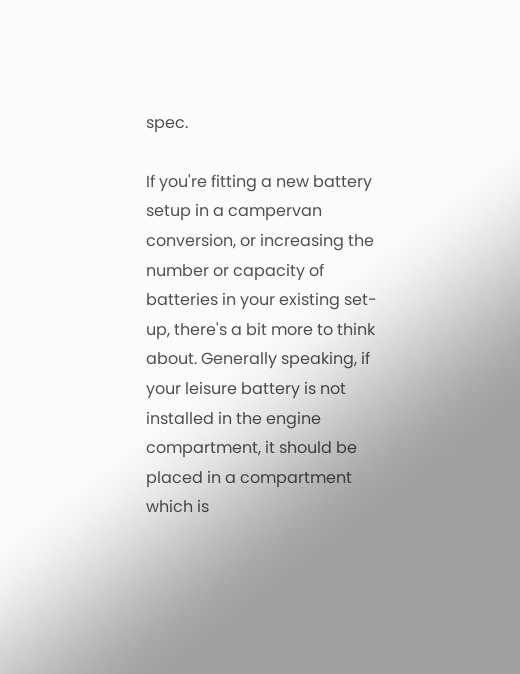spec.

If you're fitting a new battery setup in a campervan conversion, or increasing the number or capacity of batteries in your existing set-up, there's a bit more to think about. Generally speaking, if your leisure battery is not installed in the engine compartment, it should be placed in a compartment which is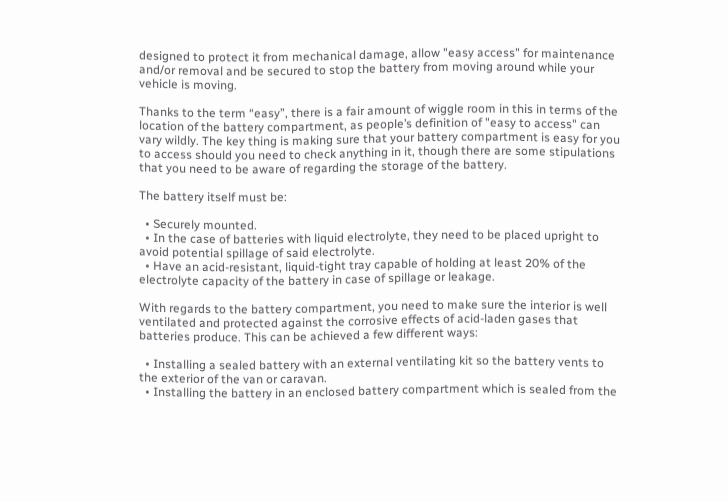designed to protect it from mechanical damage, allow "easy access" for maintenance and/or removal and be secured to stop the battery from moving around while your vehicle is moving.

Thanks to the term “easy”, there is a fair amount of wiggle room in this in terms of the location of the battery compartment, as people’s definition of "easy to access" can vary wildly. The key thing is making sure that your battery compartment is easy for you to access should you need to check anything in it, though there are some stipulations that you need to be aware of regarding the storage of the battery.

The battery itself must be:

  • Securely mounted.
  • In the case of batteries with liquid electrolyte, they need to be placed upright to avoid potential spillage of said electrolyte.
  • Have an acid-resistant, liquid-tight tray capable of holding at least 20% of the electrolyte capacity of the battery in case of spillage or leakage.

With regards to the battery compartment, you need to make sure the interior is well ventilated and protected against the corrosive effects of acid-laden gases that batteries produce. This can be achieved a few different ways:

  • Installing a sealed battery with an external ventilating kit so the battery vents to the exterior of the van or caravan.
  • Installing the battery in an enclosed battery compartment which is sealed from the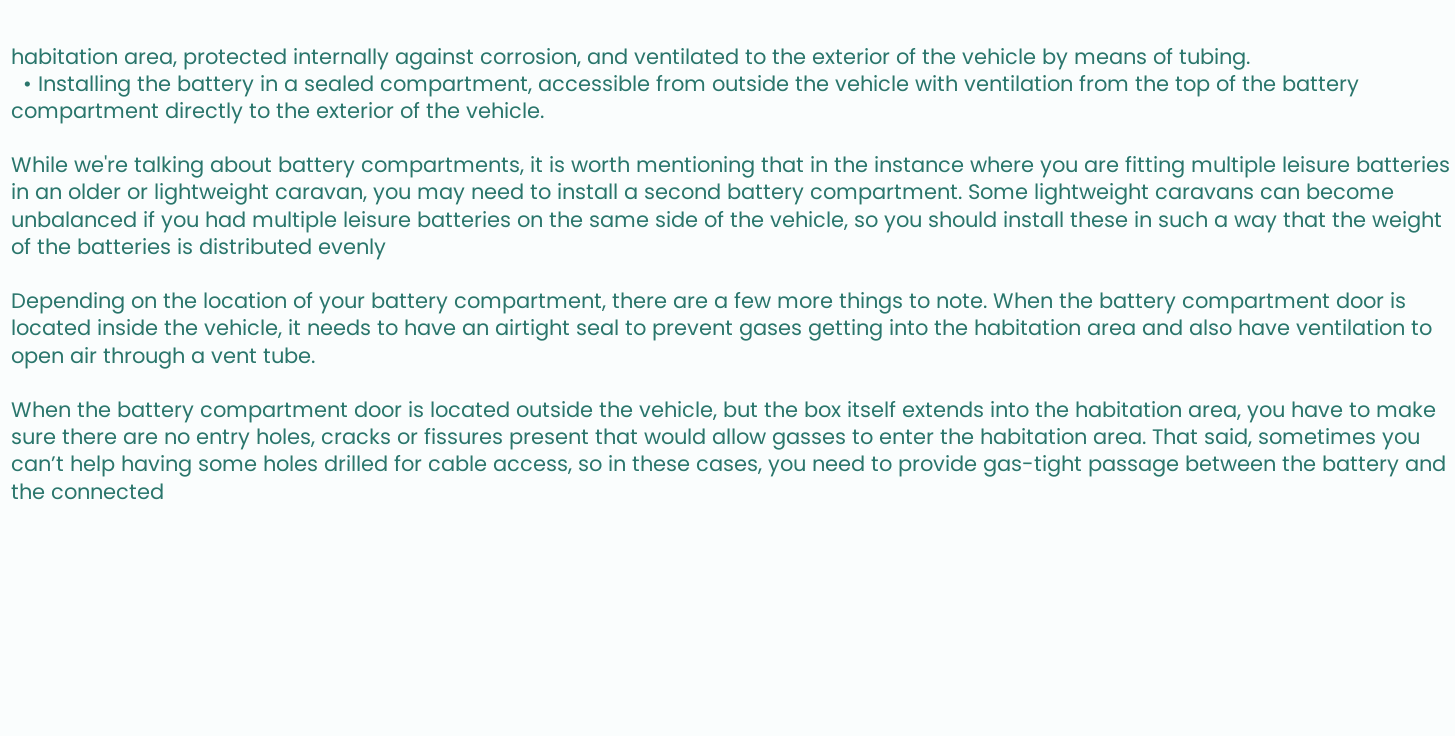habitation area, protected internally against corrosion, and ventilated to the exterior of the vehicle by means of tubing.
  • Installing the battery in a sealed compartment, accessible from outside the vehicle with ventilation from the top of the battery compartment directly to the exterior of the vehicle.

While we're talking about battery compartments, it is worth mentioning that in the instance where you are fitting multiple leisure batteries in an older or lightweight caravan, you may need to install a second battery compartment. Some lightweight caravans can become unbalanced if you had multiple leisure batteries on the same side of the vehicle, so you should install these in such a way that the weight of the batteries is distributed evenly

Depending on the location of your battery compartment, there are a few more things to note. When the battery compartment door is located inside the vehicle, it needs to have an airtight seal to prevent gases getting into the habitation area and also have ventilation to open air through a vent tube.

When the battery compartment door is located outside the vehicle, but the box itself extends into the habitation area, you have to make sure there are no entry holes, cracks or fissures present that would allow gasses to enter the habitation area. That said, sometimes you can’t help having some holes drilled for cable access, so in these cases, you need to provide gas-tight passage between the battery and the connected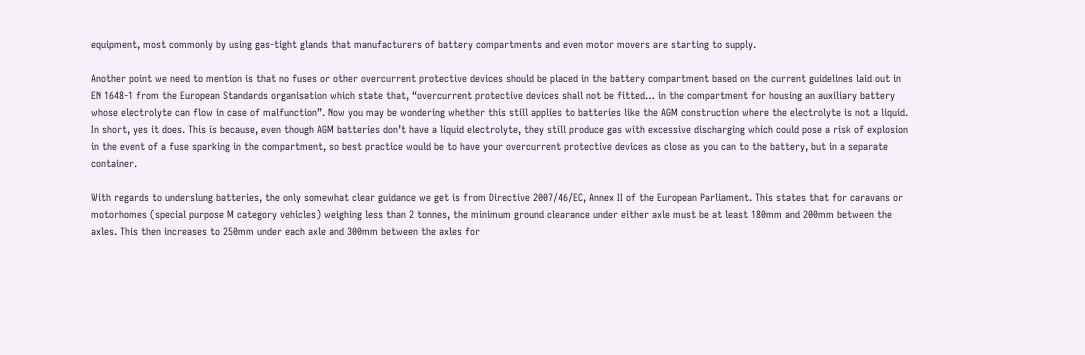equipment, most commonly by using gas-tight glands that manufacturers of battery compartments and even motor movers are starting to supply.

Another point we need to mention is that no fuses or other overcurrent protective devices should be placed in the battery compartment based on the current guidelines laid out in EN 1648-1 from the European Standards organisation which state that, “overcurrent protective devices shall not be fitted… in the compartment for housing an auxiliary battery whose electrolyte can flow in case of malfunction”. Now you may be wondering whether this still applies to batteries like the AGM construction where the electrolyte is not a liquid. In short, yes it does. This is because, even though AGM batteries don’t have a liquid electrolyte, they still produce gas with excessive discharging which could pose a risk of explosion in the event of a fuse sparking in the compartment, so best practice would be to have your overcurrent protective devices as close as you can to the battery, but in a separate container.

With regards to underslung batteries, the only somewhat clear guidance we get is from Directive 2007/46/EC, Annex II of the European Parliament. This states that for caravans or motorhomes (special purpose M category vehicles) weighing less than 2 tonnes, the minimum ground clearance under either axle must be at least 180mm and 200mm between the axles. This then increases to 250mm under each axle and 300mm between the axles for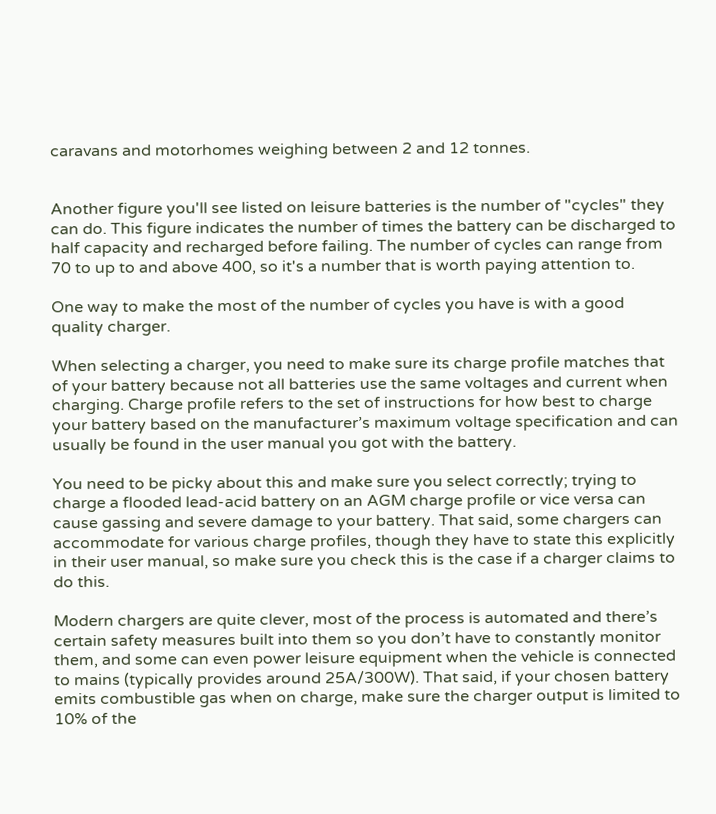caravans and motorhomes weighing between 2 and 12 tonnes.


Another figure you'll see listed on leisure batteries is the number of "cycles" they can do. This figure indicates the number of times the battery can be discharged to half capacity and recharged before failing. The number of cycles can range from 70 to up to and above 400, so it's a number that is worth paying attention to.

One way to make the most of the number of cycles you have is with a good quality charger.

When selecting a charger, you need to make sure its charge profile matches that of your battery because not all batteries use the same voltages and current when charging. Charge profile refers to the set of instructions for how best to charge your battery based on the manufacturer’s maximum voltage specification and can usually be found in the user manual you got with the battery.

You need to be picky about this and make sure you select correctly; trying to charge a flooded lead-acid battery on an AGM charge profile or vice versa can cause gassing and severe damage to your battery. That said, some chargers can accommodate for various charge profiles, though they have to state this explicitly in their user manual, so make sure you check this is the case if a charger claims to do this.

Modern chargers are quite clever, most of the process is automated and there’s certain safety measures built into them so you don’t have to constantly monitor them, and some can even power leisure equipment when the vehicle is connected to mains (typically provides around 25A/300W). That said, if your chosen battery emits combustible gas when on charge, make sure the charger output is limited to 10% of the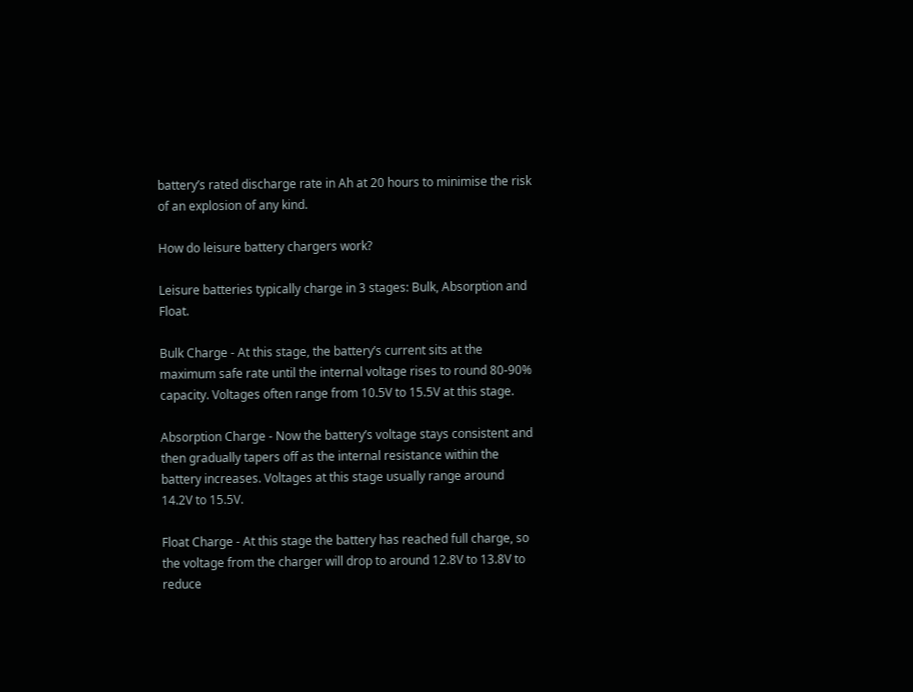battery’s rated discharge rate in Ah at 20 hours to minimise the risk of an explosion of any kind.

How do leisure battery chargers work?

Leisure batteries typically charge in 3 stages: Bulk, Absorption and Float.

Bulk Charge - At this stage, the battery’s current sits at the maximum safe rate until the internal voltage rises to round 80-90% capacity. Voltages often range from 10.5V to 15.5V at this stage.

Absorption Charge - Now the battery’s voltage stays consistent and then gradually tapers off as the internal resistance within the battery increases. Voltages at this stage usually range around 14.2V to 15.5V.

Float Charge - At this stage the battery has reached full charge, so the voltage from the charger will drop to around 12.8V to 13.8V to reduce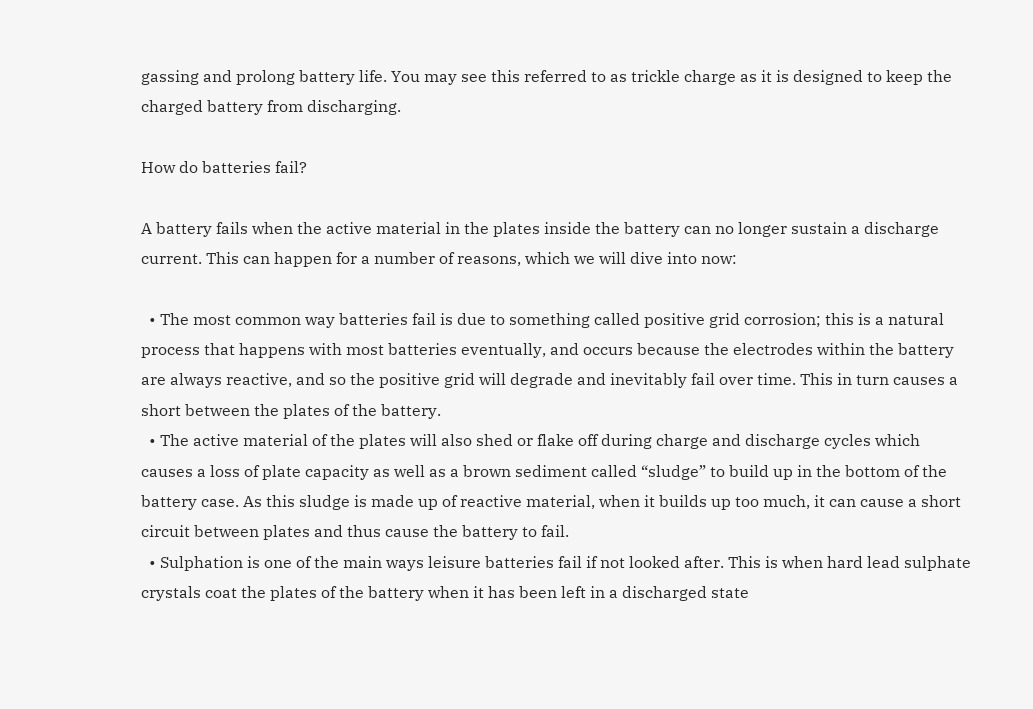gassing and prolong battery life. You may see this referred to as trickle charge as it is designed to keep the charged battery from discharging.

How do batteries fail?

A battery fails when the active material in the plates inside the battery can no longer sustain a discharge current. This can happen for a number of reasons, which we will dive into now:

  • The most common way batteries fail is due to something called positive grid corrosion; this is a natural process that happens with most batteries eventually, and occurs because the electrodes within the battery are always reactive, and so the positive grid will degrade and inevitably fail over time. This in turn causes a short between the plates of the battery.
  • The active material of the plates will also shed or flake off during charge and discharge cycles which causes a loss of plate capacity as well as a brown sediment called “sludge” to build up in the bottom of the battery case. As this sludge is made up of reactive material, when it builds up too much, it can cause a short circuit between plates and thus cause the battery to fail.
  • Sulphation is one of the main ways leisure batteries fail if not looked after. This is when hard lead sulphate crystals coat the plates of the battery when it has been left in a discharged state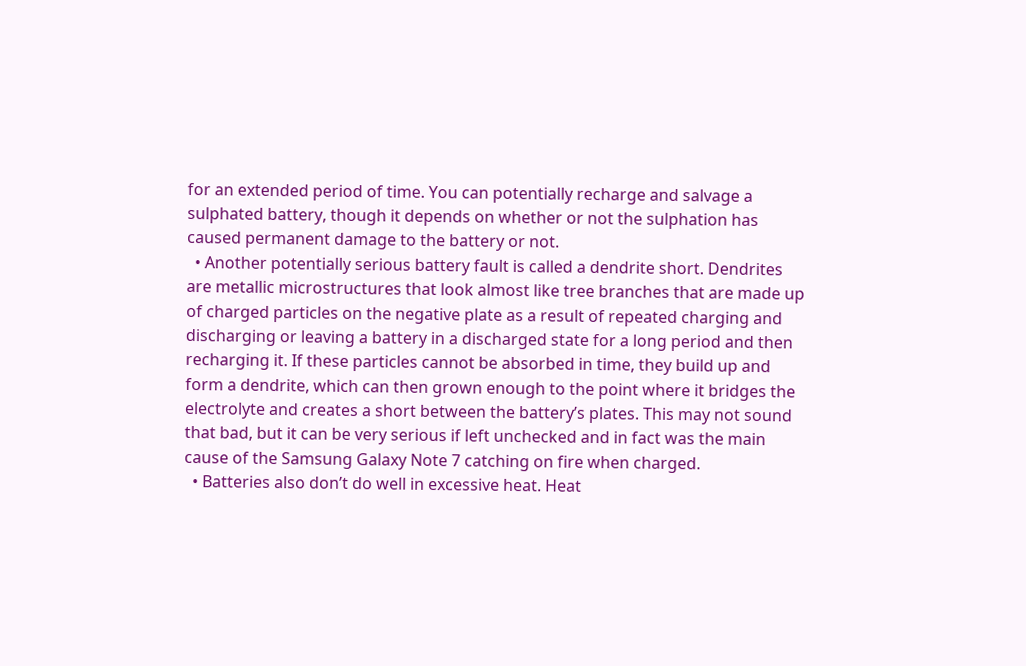for an extended period of time. You can potentially recharge and salvage a sulphated battery, though it depends on whether or not the sulphation has caused permanent damage to the battery or not.
  • Another potentially serious battery fault is called a dendrite short. Dendrites are metallic microstructures that look almost like tree branches that are made up of charged particles on the negative plate as a result of repeated charging and discharging or leaving a battery in a discharged state for a long period and then recharging it. If these particles cannot be absorbed in time, they build up and form a dendrite, which can then grown enough to the point where it bridges the electrolyte and creates a short between the battery’s plates. This may not sound that bad, but it can be very serious if left unchecked and in fact was the main cause of the Samsung Galaxy Note 7 catching on fire when charged.
  • Batteries also don’t do well in excessive heat. Heat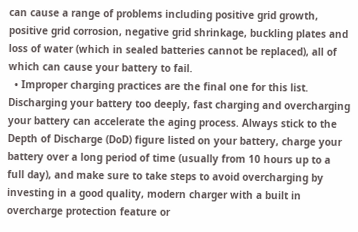can cause a range of problems including positive grid growth, positive grid corrosion, negative grid shrinkage, buckling plates and loss of water (which in sealed batteries cannot be replaced), all of which can cause your battery to fail.
  • Improper charging practices are the final one for this list. Discharging your battery too deeply, fast charging and overcharging your battery can accelerate the aging process. Always stick to the Depth of Discharge (DoD) figure listed on your battery, charge your battery over a long period of time (usually from 10 hours up to a full day), and make sure to take steps to avoid overcharging by investing in a good quality, modern charger with a built in overcharge protection feature or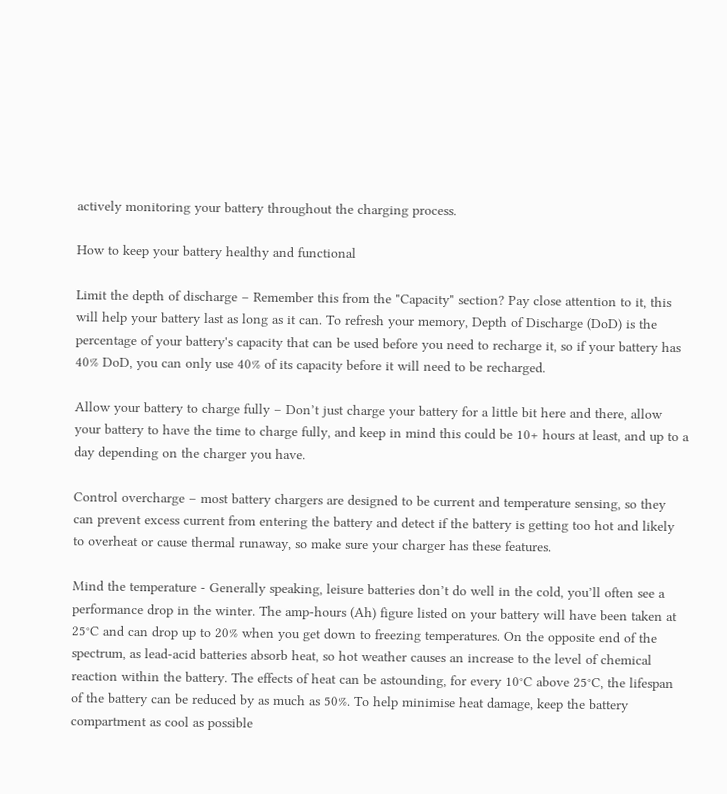actively monitoring your battery throughout the charging process.

How to keep your battery healthy and functional

Limit the depth of discharge – Remember this from the "Capacity" section? Pay close attention to it, this will help your battery last as long as it can. To refresh your memory, Depth of Discharge (DoD) is the percentage of your battery's capacity that can be used before you need to recharge it, so if your battery has 40% DoD, you can only use 40% of its capacity before it will need to be recharged.

Allow your battery to charge fully – Don’t just charge your battery for a little bit here and there, allow your battery to have the time to charge fully, and keep in mind this could be 10+ hours at least, and up to a day depending on the charger you have.

Control overcharge – most battery chargers are designed to be current and temperature sensing, so they can prevent excess current from entering the battery and detect if the battery is getting too hot and likely to overheat or cause thermal runaway, so make sure your charger has these features.

Mind the temperature - Generally speaking, leisure batteries don’t do well in the cold, you’ll often see a performance drop in the winter. The amp-hours (Ah) figure listed on your battery will have been taken at 25°C and can drop up to 20% when you get down to freezing temperatures. On the opposite end of the spectrum, as lead-acid batteries absorb heat, so hot weather causes an increase to the level of chemical reaction within the battery. The effects of heat can be astounding, for every 10°C above 25°C, the lifespan of the battery can be reduced by as much as 50%. To help minimise heat damage, keep the battery compartment as cool as possible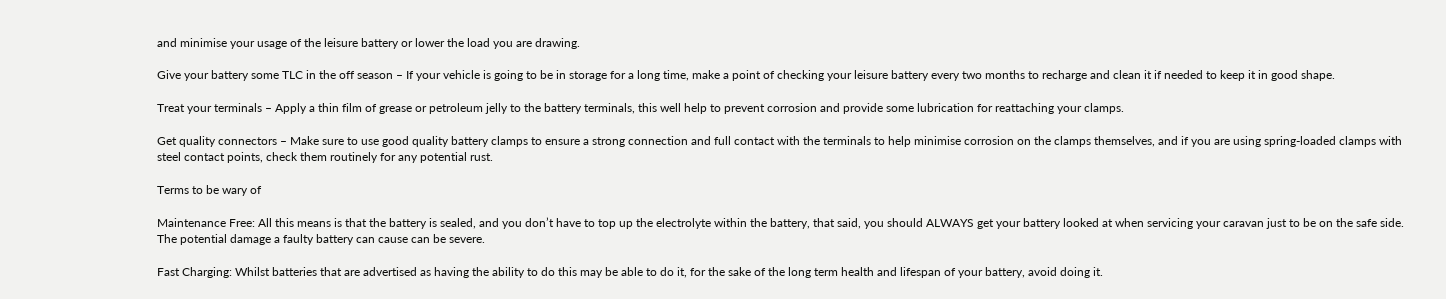and minimise your usage of the leisure battery or lower the load you are drawing.

Give your battery some TLC in the off season – If your vehicle is going to be in storage for a long time, make a point of checking your leisure battery every two months to recharge and clean it if needed to keep it in good shape.

Treat your terminals – Apply a thin film of grease or petroleum jelly to the battery terminals, this well help to prevent corrosion and provide some lubrication for reattaching your clamps.

Get quality connectors – Make sure to use good quality battery clamps to ensure a strong connection and full contact with the terminals to help minimise corrosion on the clamps themselves, and if you are using spring-loaded clamps with steel contact points, check them routinely for any potential rust.

Terms to be wary of

Maintenance Free: All this means is that the battery is sealed, and you don’t have to top up the electrolyte within the battery, that said, you should ALWAYS get your battery looked at when servicing your caravan just to be on the safe side. The potential damage a faulty battery can cause can be severe.

Fast Charging: Whilst batteries that are advertised as having the ability to do this may be able to do it, for the sake of the long term health and lifespan of your battery, avoid doing it.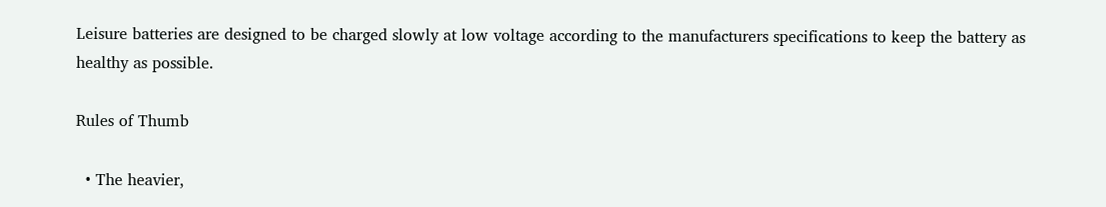Leisure batteries are designed to be charged slowly at low voltage according to the manufacturers specifications to keep the battery as healthy as possible.

Rules of Thumb

  • The heavier,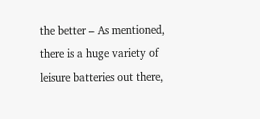the better – As mentioned, there is a huge variety of leisure batteries out there,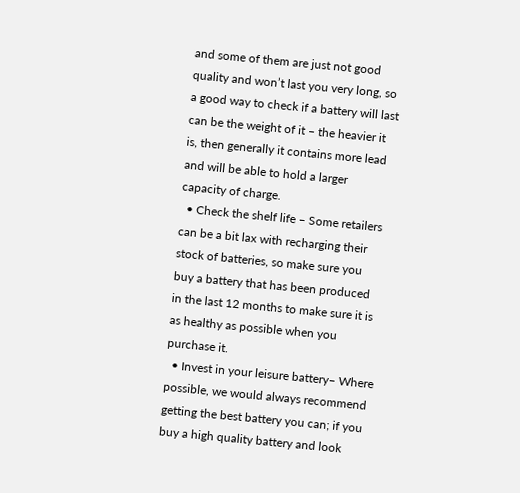and some of them are just not good quality and won’t last you very long, so a good way to check if a battery will last can be the weight of it – the heavier it is, then generally it contains more lead and will be able to hold a larger capacity of charge.
  • Check the shelf life – Some retailers can be a bit lax with recharging their stock of batteries, so make sure you buy a battery that has been produced in the last 12 months to make sure it is as healthy as possible when you purchase it.
  • Invest in your leisure battery– Where possible, we would always recommend getting the best battery you can; if you buy a high quality battery and look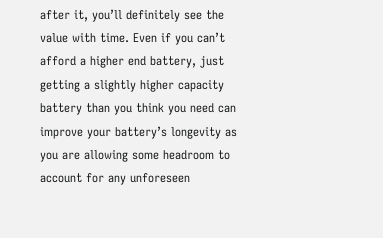after it, you’ll definitely see the value with time. Even if you can’t afford a higher end battery, just getting a slightly higher capacity battery than you think you need can improve your battery’s longevity as you are allowing some headroom to account for any unforeseen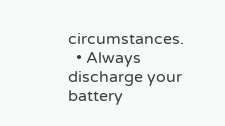circumstances.
  • Always discharge your battery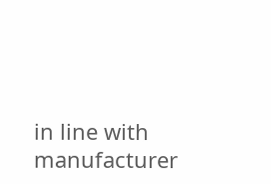in line with manufacturer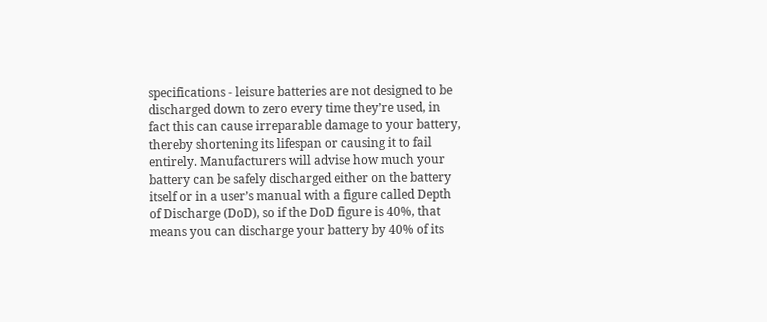specifications - leisure batteries are not designed to be discharged down to zero every time they’re used, in fact this can cause irreparable damage to your battery, thereby shortening its lifespan or causing it to fail entirely. Manufacturers will advise how much your battery can be safely discharged either on the battery itself or in a user’s manual with a figure called Depth of Discharge (DoD), so if the DoD figure is 40%, that means you can discharge your battery by 40% of its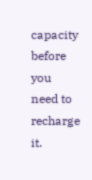capacity before you need to recharge it.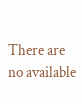There are no available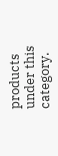products under this category.